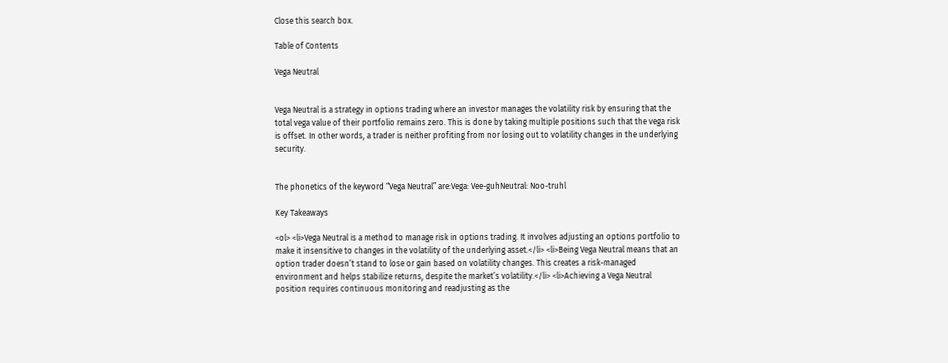Close this search box.

Table of Contents

Vega Neutral


Vega Neutral is a strategy in options trading where an investor manages the volatility risk by ensuring that the total vega value of their portfolio remains zero. This is done by taking multiple positions such that the vega risk is offset. In other words, a trader is neither profiting from nor losing out to volatility changes in the underlying security.


The phonetics of the keyword “Vega Neutral” are:Vega: Vee-guhNeutral: Noo-truhl

Key Takeaways

<ol> <li>Vega Neutral is a method to manage risk in options trading. It involves adjusting an options portfolio to make it insensitive to changes in the volatility of the underlying asset.</li> <li>Being Vega Neutral means that an option trader doesn’t stand to lose or gain based on volatility changes. This creates a risk-managed environment and helps stabilize returns, despite the market’s volatility.</li> <li>Achieving a Vega Neutral position requires continuous monitoring and readjusting as the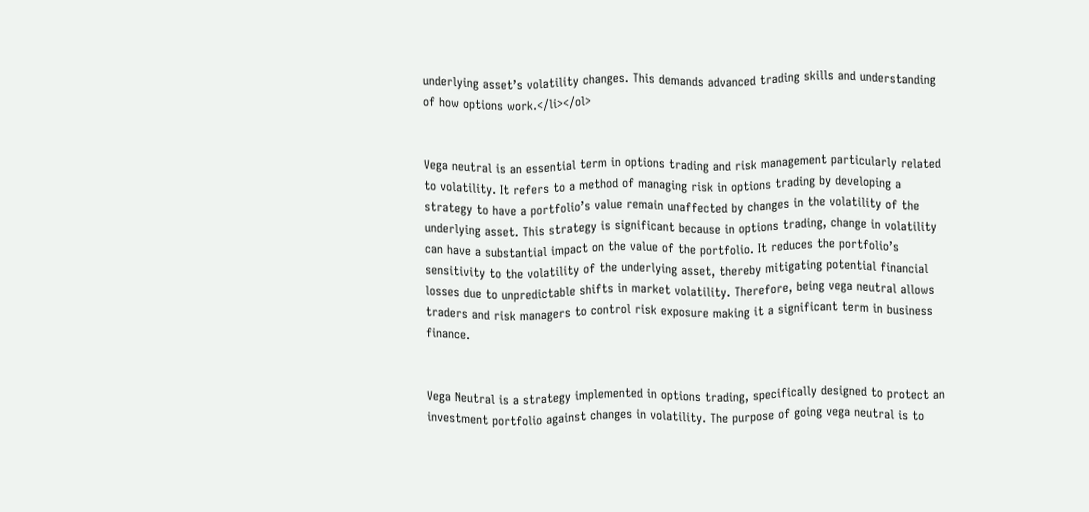underlying asset’s volatility changes. This demands advanced trading skills and understanding of how options work.</li></ol>


Vega neutral is an essential term in options trading and risk management particularly related to volatility. It refers to a method of managing risk in options trading by developing a strategy to have a portfolio’s value remain unaffected by changes in the volatility of the underlying asset. This strategy is significant because in options trading, change in volatility can have a substantial impact on the value of the portfolio. It reduces the portfolio’s sensitivity to the volatility of the underlying asset, thereby mitigating potential financial losses due to unpredictable shifts in market volatility. Therefore, being vega neutral allows traders and risk managers to control risk exposure making it a significant term in business finance.


Vega Neutral is a strategy implemented in options trading, specifically designed to protect an investment portfolio against changes in volatility. The purpose of going vega neutral is to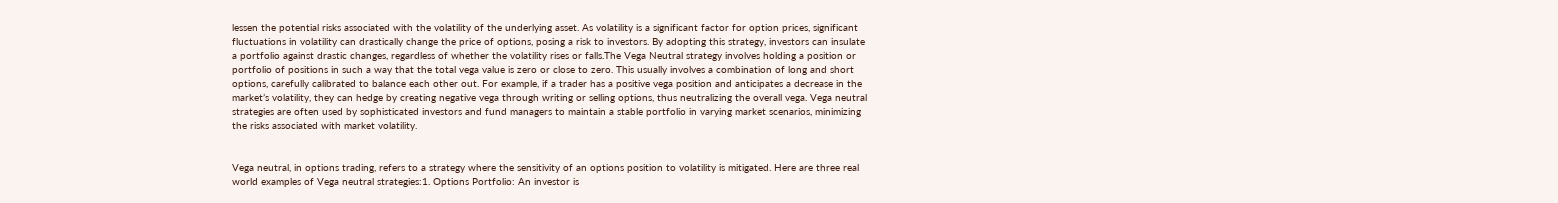lessen the potential risks associated with the volatility of the underlying asset. As volatility is a significant factor for option prices, significant fluctuations in volatility can drastically change the price of options, posing a risk to investors. By adopting this strategy, investors can insulate a portfolio against drastic changes, regardless of whether the volatility rises or falls.The Vega Neutral strategy involves holding a position or portfolio of positions in such a way that the total vega value is zero or close to zero. This usually involves a combination of long and short options, carefully calibrated to balance each other out. For example, if a trader has a positive vega position and anticipates a decrease in the market’s volatility, they can hedge by creating negative vega through writing or selling options, thus neutralizing the overall vega. Vega neutral strategies are often used by sophisticated investors and fund managers to maintain a stable portfolio in varying market scenarios, minimizing the risks associated with market volatility.


Vega neutral, in options trading, refers to a strategy where the sensitivity of an options position to volatility is mitigated. Here are three real world examples of Vega neutral strategies:1. Options Portfolio: An investor is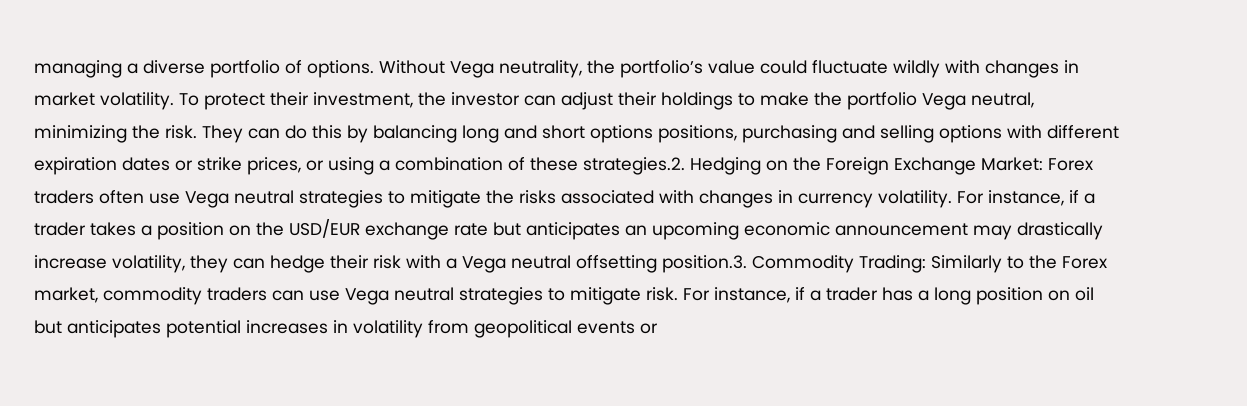managing a diverse portfolio of options. Without Vega neutrality, the portfolio’s value could fluctuate wildly with changes in market volatility. To protect their investment, the investor can adjust their holdings to make the portfolio Vega neutral, minimizing the risk. They can do this by balancing long and short options positions, purchasing and selling options with different expiration dates or strike prices, or using a combination of these strategies.2. Hedging on the Foreign Exchange Market: Forex traders often use Vega neutral strategies to mitigate the risks associated with changes in currency volatility. For instance, if a trader takes a position on the USD/EUR exchange rate but anticipates an upcoming economic announcement may drastically increase volatility, they can hedge their risk with a Vega neutral offsetting position.3. Commodity Trading: Similarly to the Forex market, commodity traders can use Vega neutral strategies to mitigate risk. For instance, if a trader has a long position on oil but anticipates potential increases in volatility from geopolitical events or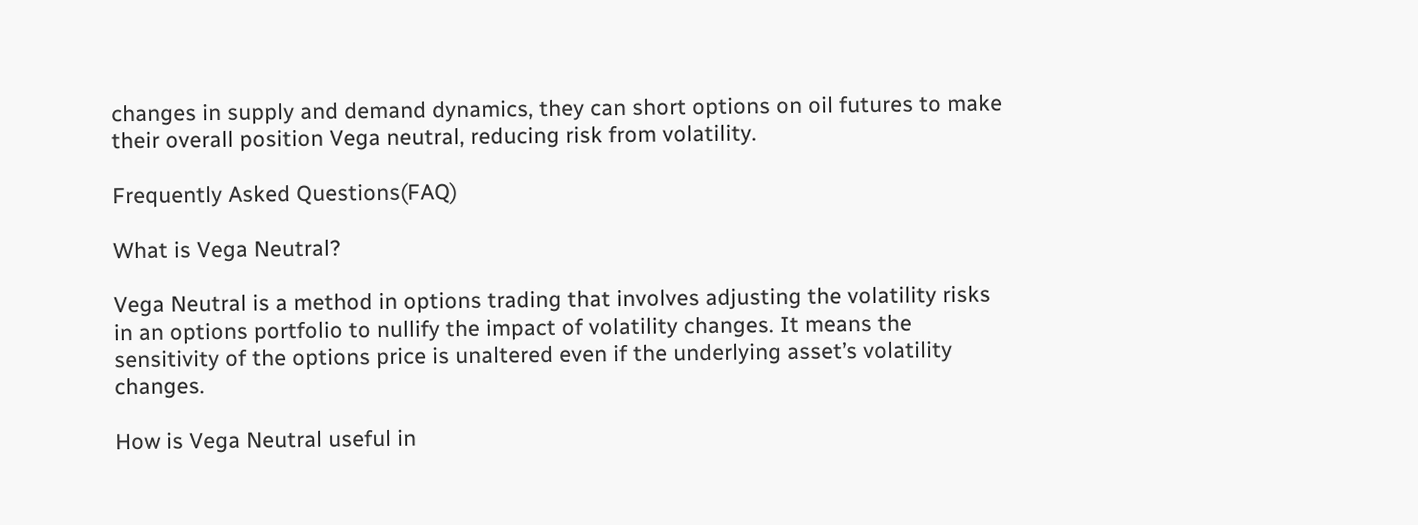changes in supply and demand dynamics, they can short options on oil futures to make their overall position Vega neutral, reducing risk from volatility.

Frequently Asked Questions(FAQ)

What is Vega Neutral?

Vega Neutral is a method in options trading that involves adjusting the volatility risks in an options portfolio to nullify the impact of volatility changes. It means the sensitivity of the options price is unaltered even if the underlying asset’s volatility changes.

How is Vega Neutral useful in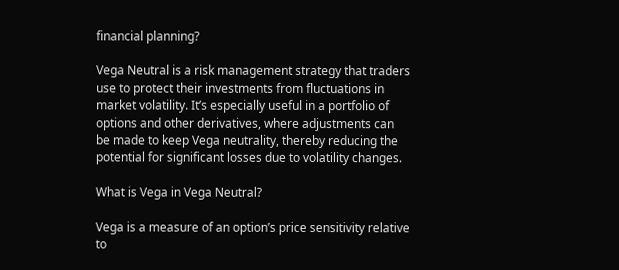financial planning?

Vega Neutral is a risk management strategy that traders use to protect their investments from fluctuations in market volatility. It’s especially useful in a portfolio of options and other derivatives, where adjustments can be made to keep Vega neutrality, thereby reducing the potential for significant losses due to volatility changes.

What is Vega in Vega Neutral?

Vega is a measure of an option’s price sensitivity relative to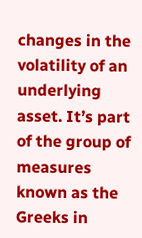changes in the volatility of an underlying asset. It’s part of the group of measures known as the Greeks in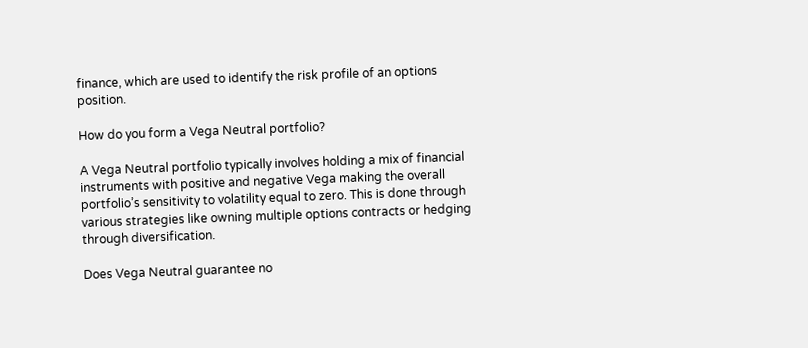finance, which are used to identify the risk profile of an options position.

How do you form a Vega Neutral portfolio?

A Vega Neutral portfolio typically involves holding a mix of financial instruments with positive and negative Vega making the overall portfolio’s sensitivity to volatility equal to zero. This is done through various strategies like owning multiple options contracts or hedging through diversification.

Does Vega Neutral guarantee no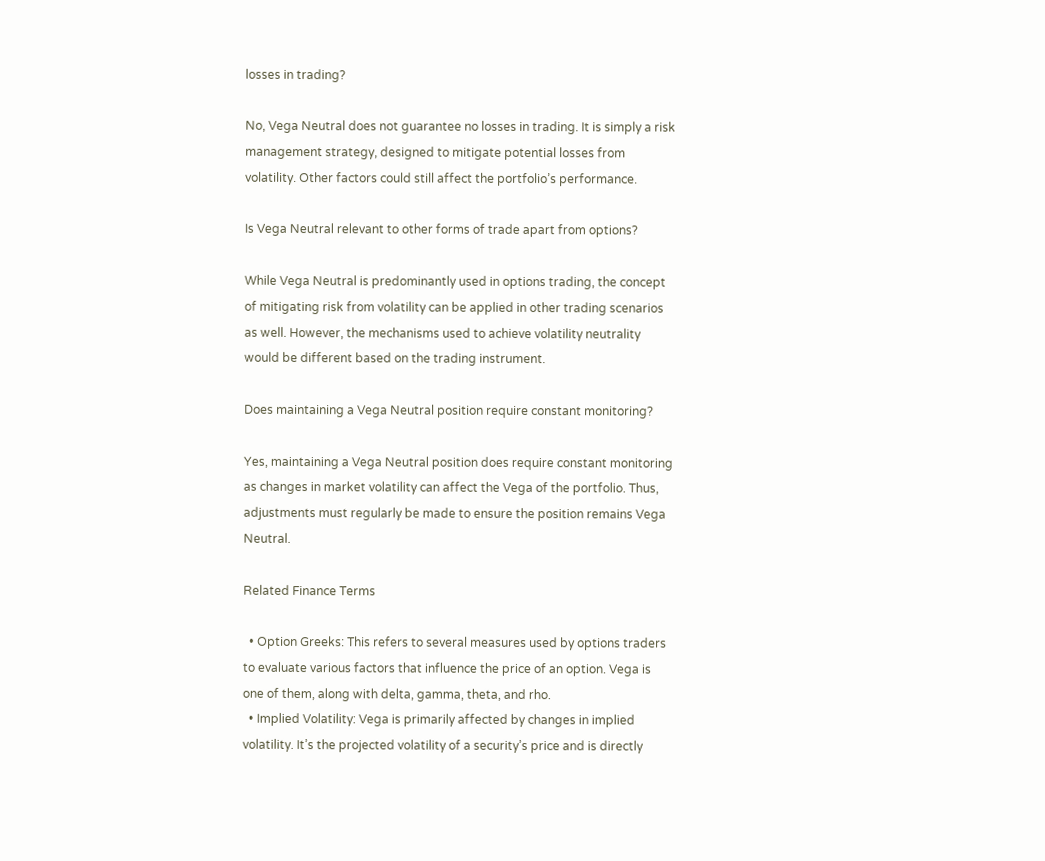losses in trading?

No, Vega Neutral does not guarantee no losses in trading. It is simply a risk management strategy, designed to mitigate potential losses from volatility. Other factors could still affect the portfolio’s performance.

Is Vega Neutral relevant to other forms of trade apart from options?

While Vega Neutral is predominantly used in options trading, the concept of mitigating risk from volatility can be applied in other trading scenarios as well. However, the mechanisms used to achieve volatility neutrality would be different based on the trading instrument.

Does maintaining a Vega Neutral position require constant monitoring?

Yes, maintaining a Vega Neutral position does require constant monitoring as changes in market volatility can affect the Vega of the portfolio. Thus, adjustments must regularly be made to ensure the position remains Vega Neutral.

Related Finance Terms

  • Option Greeks: This refers to several measures used by options traders to evaluate various factors that influence the price of an option. Vega is one of them, along with delta, gamma, theta, and rho.
  • Implied Volatility: Vega is primarily affected by changes in implied volatility. It’s the projected volatility of a security’s price and is directly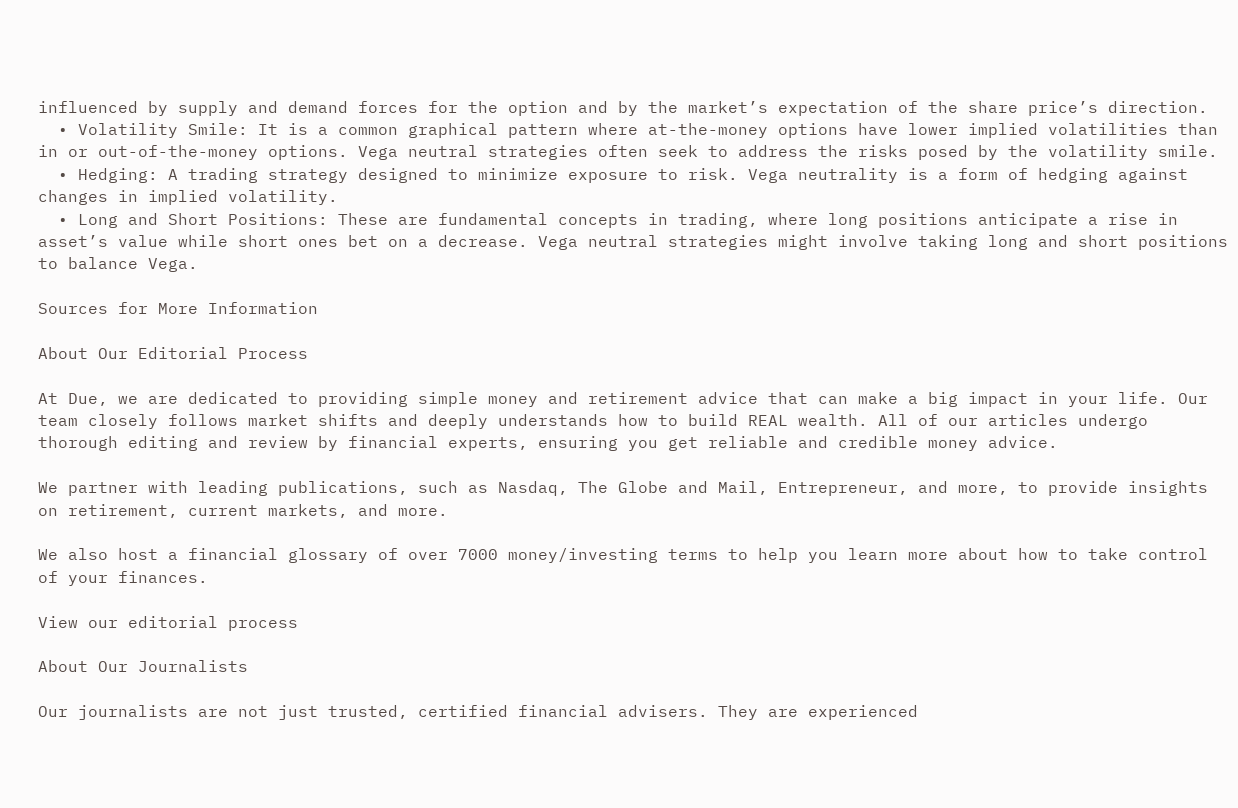influenced by supply and demand forces for the option and by the market’s expectation of the share price’s direction.
  • Volatility Smile: It is a common graphical pattern where at-the-money options have lower implied volatilities than in or out-of-the-money options. Vega neutral strategies often seek to address the risks posed by the volatility smile.
  • Hedging: A trading strategy designed to minimize exposure to risk. Vega neutrality is a form of hedging against changes in implied volatility.
  • Long and Short Positions: These are fundamental concepts in trading, where long positions anticipate a rise in asset’s value while short ones bet on a decrease. Vega neutral strategies might involve taking long and short positions to balance Vega.

Sources for More Information

About Our Editorial Process

At Due, we are dedicated to providing simple money and retirement advice that can make a big impact in your life. Our team closely follows market shifts and deeply understands how to build REAL wealth. All of our articles undergo thorough editing and review by financial experts, ensuring you get reliable and credible money advice.

We partner with leading publications, such as Nasdaq, The Globe and Mail, Entrepreneur, and more, to provide insights on retirement, current markets, and more.

We also host a financial glossary of over 7000 money/investing terms to help you learn more about how to take control of your finances.

View our editorial process

About Our Journalists

Our journalists are not just trusted, certified financial advisers. They are experienced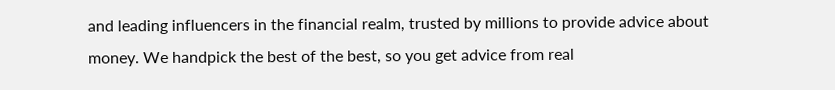and leading influencers in the financial realm, trusted by millions to provide advice about money. We handpick the best of the best, so you get advice from real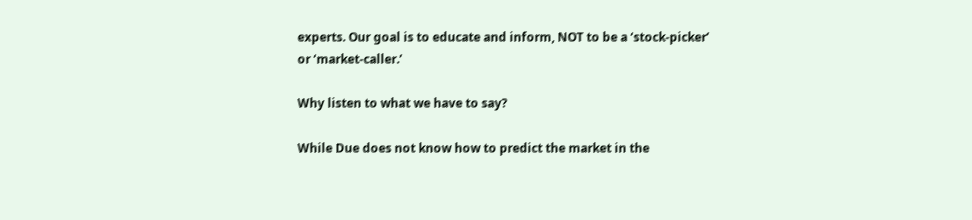experts. Our goal is to educate and inform, NOT to be a ‘stock-picker’ or ‘market-caller.’

Why listen to what we have to say?

While Due does not know how to predict the market in the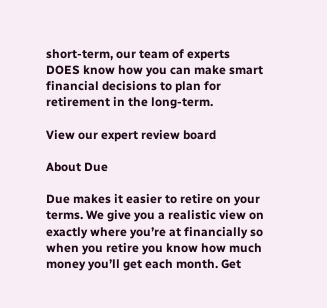short-term, our team of experts DOES know how you can make smart financial decisions to plan for retirement in the long-term.

View our expert review board

About Due

Due makes it easier to retire on your terms. We give you a realistic view on exactly where you’re at financially so when you retire you know how much money you’ll get each month. Get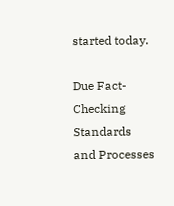started today.

Due Fact-Checking Standards and Processes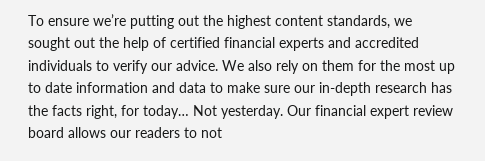To ensure we’re putting out the highest content standards, we sought out the help of certified financial experts and accredited individuals to verify our advice. We also rely on them for the most up to date information and data to make sure our in-depth research has the facts right, for today… Not yesterday. Our financial expert review board allows our readers to not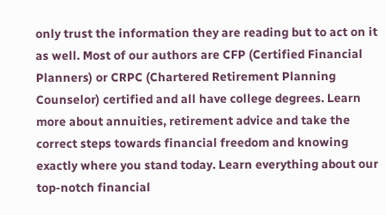only trust the information they are reading but to act on it as well. Most of our authors are CFP (Certified Financial Planners) or CRPC (Chartered Retirement Planning Counselor) certified and all have college degrees. Learn more about annuities, retirement advice and take the correct steps towards financial freedom and knowing exactly where you stand today. Learn everything about our top-notch financial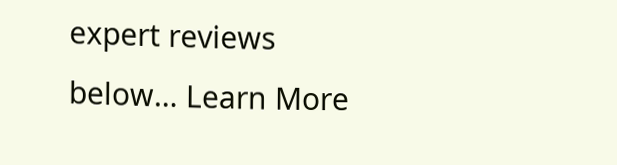expert reviews below… Learn More